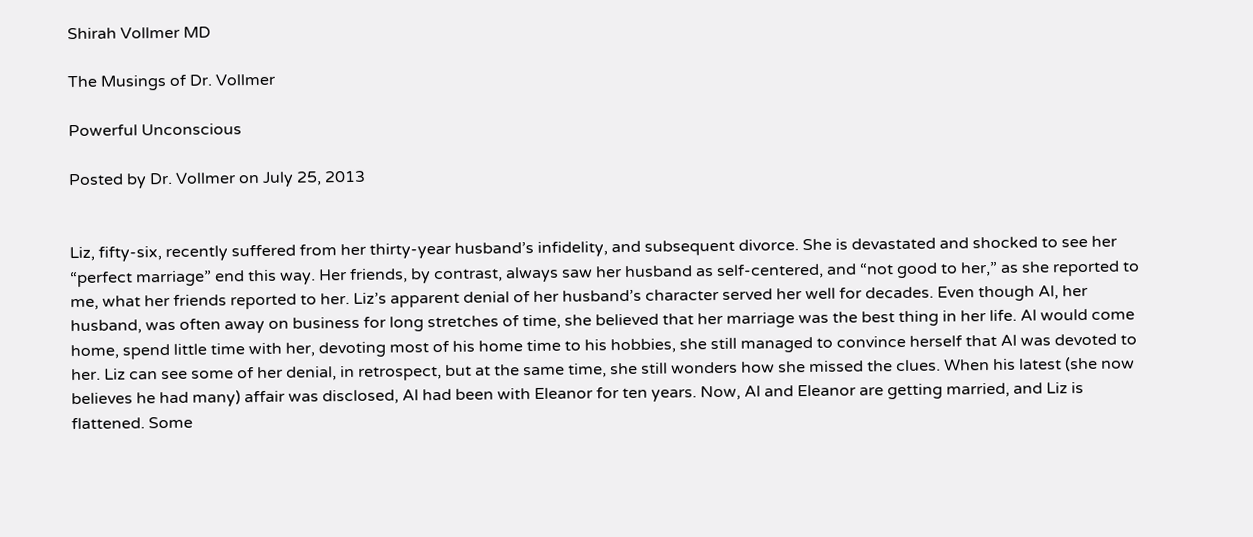Shirah Vollmer MD

The Musings of Dr. Vollmer

Powerful Unconscious

Posted by Dr. Vollmer on July 25, 2013


Liz, fifty-six, recently suffered from her thirty-year husband’s infidelity, and subsequent divorce. She is devastated and shocked to see her “perfect marriage” end this way. Her friends, by contrast, always saw her husband as self-centered, and “not good to her,” as she reported to me, what her friends reported to her. Liz’s apparent denial of her husband’s character served her well for decades. Even though Al, her husband, was often away on business for long stretches of time, she believed that her marriage was the best thing in her life. Al would come home, spend little time with her, devoting most of his home time to his hobbies, she still managed to convince herself that Al was devoted to her. Liz can see some of her denial, in retrospect, but at the same time, she still wonders how she missed the clues. When his latest (she now believes he had many) affair was disclosed, Al had been with Eleanor for ten years. Now, Al and Eleanor are getting married, and Liz is flattened. Some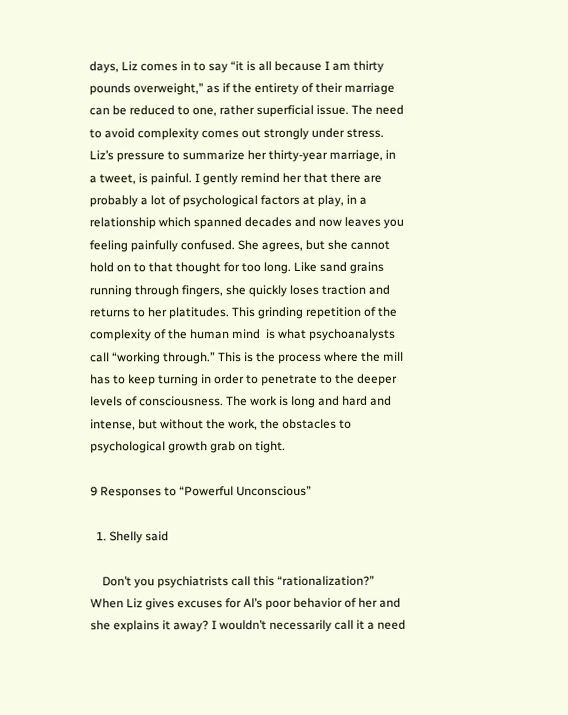days, Liz comes in to say “it is all because I am thirty pounds overweight,” as if the entirety of their marriage can be reduced to one, rather superficial issue. The need to avoid complexity comes out strongly under stress. Liz’s pressure to summarize her thirty-year marriage, in a tweet, is painful. I gently remind her that there are probably a lot of psychological factors at play, in a relationship which spanned decades and now leaves you feeling painfully confused. She agrees, but she cannot hold on to that thought for too long. Like sand grains running through fingers, she quickly loses traction and returns to her platitudes. This grinding repetition of the complexity of the human mind  is what psychoanalysts call “working through.” This is the process where the mill has to keep turning in order to penetrate to the deeper levels of consciousness. The work is long and hard and intense, but without the work, the obstacles to psychological growth grab on tight.

9 Responses to “Powerful Unconscious”

  1. Shelly said

    Don’t you psychiatrists call this “rationalization?” When Liz gives excuses for Al’s poor behavior of her and she explains it away? I wouldn’t necessarily call it a need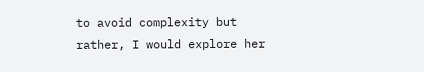to avoid complexity but rather, I would explore her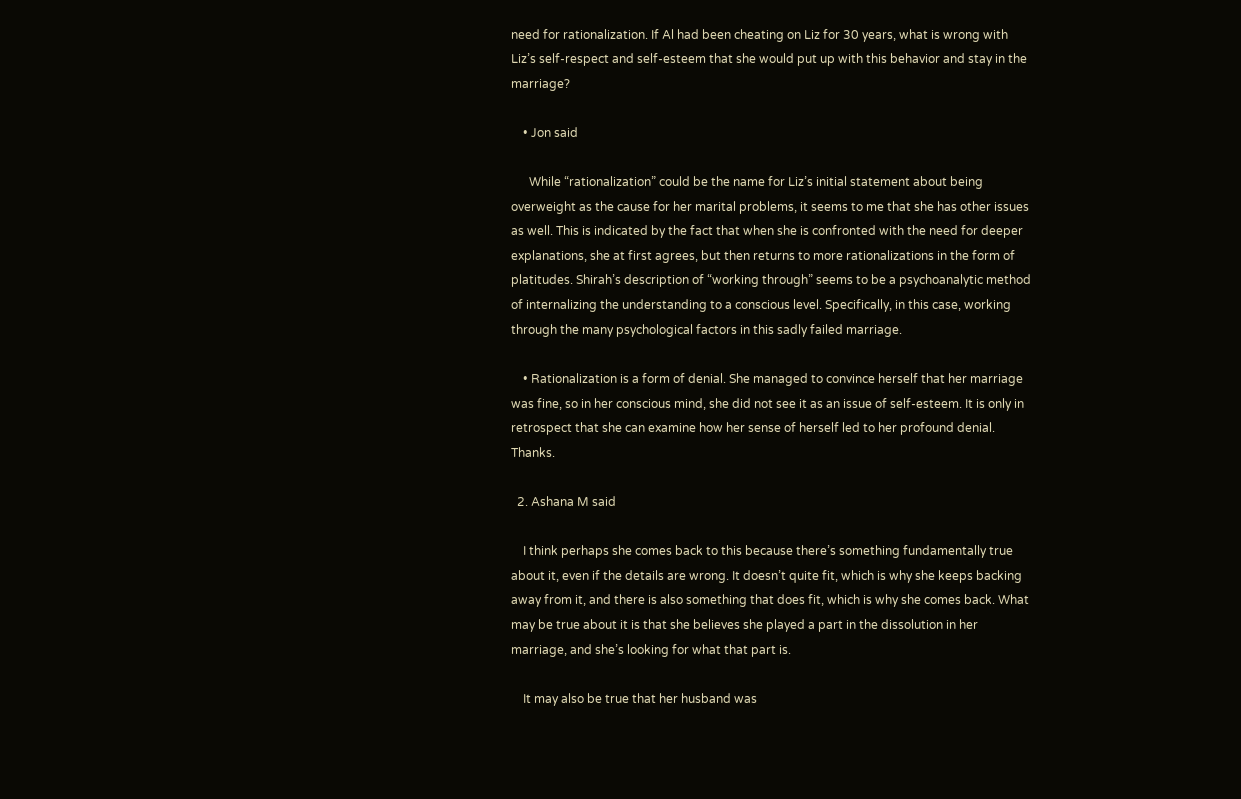need for rationalization. If Al had been cheating on Liz for 30 years, what is wrong with Liz’s self-respect and self-esteem that she would put up with this behavior and stay in the marriage?

    • Jon said

      While “rationalization” could be the name for Liz’s initial statement about being overweight as the cause for her marital problems, it seems to me that she has other issues as well. This is indicated by the fact that when she is confronted with the need for deeper explanations, she at first agrees, but then returns to more rationalizations in the form of platitudes. Shirah’s description of “working through” seems to be a psychoanalytic method of internalizing the understanding to a conscious level. Specifically, in this case, working through the many psychological factors in this sadly failed marriage.

    • Rationalization is a form of denial. She managed to convince herself that her marriage was fine, so in her conscious mind, she did not see it as an issue of self-esteem. It is only in retrospect that she can examine how her sense of herself led to her profound denial. Thanks.

  2. Ashana M said

    I think perhaps she comes back to this because there’s something fundamentally true about it, even if the details are wrong. It doesn’t quite fit, which is why she keeps backing away from it, and there is also something that does fit, which is why she comes back. What may be true about it is that she believes she played a part in the dissolution in her marriage, and she’s looking for what that part is.

    It may also be true that her husband was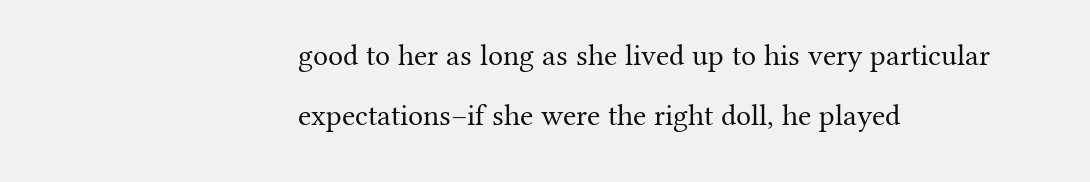good to her as long as she lived up to his very particular expectations–if she were the right doll, he played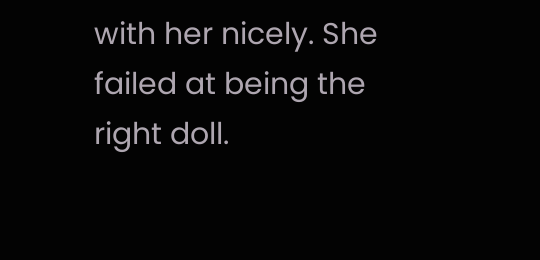with her nicely. She failed at being the right doll.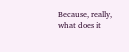Because, really, what does it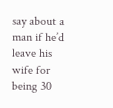say about a man if he’d leave his wife for being 30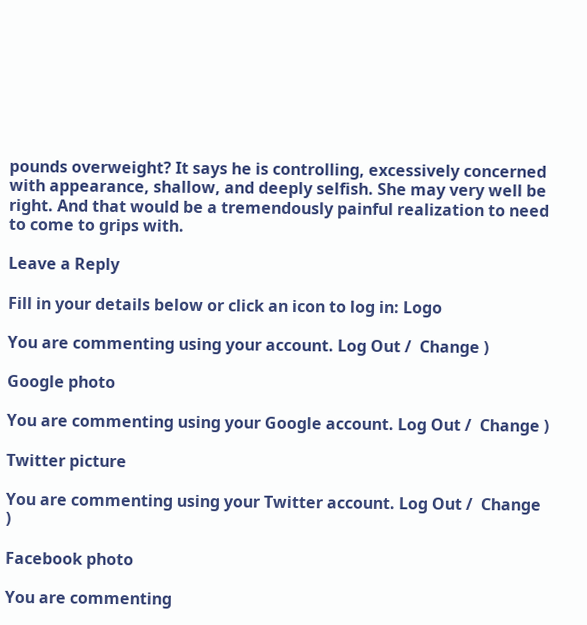pounds overweight? It says he is controlling, excessively concerned with appearance, shallow, and deeply selfish. She may very well be right. And that would be a tremendously painful realization to need to come to grips with.

Leave a Reply

Fill in your details below or click an icon to log in: Logo

You are commenting using your account. Log Out /  Change )

Google photo

You are commenting using your Google account. Log Out /  Change )

Twitter picture

You are commenting using your Twitter account. Log Out /  Change )

Facebook photo

You are commenting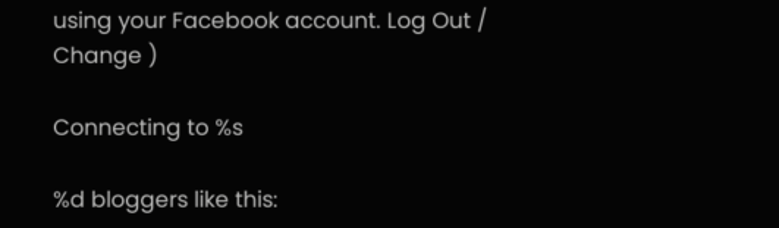using your Facebook account. Log Out /  Change )

Connecting to %s

%d bloggers like this: